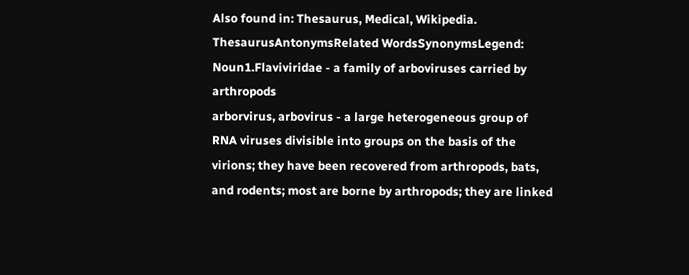Also found in: Thesaurus, Medical, Wikipedia.
ThesaurusAntonymsRelated WordsSynonymsLegend:
Noun1.Flaviviridae - a family of arboviruses carried by arthropods
arborvirus, arbovirus - a large heterogeneous group of RNA viruses divisible into groups on the basis of the virions; they have been recovered from arthropods, bats, and rodents; most are borne by arthropods; they are linked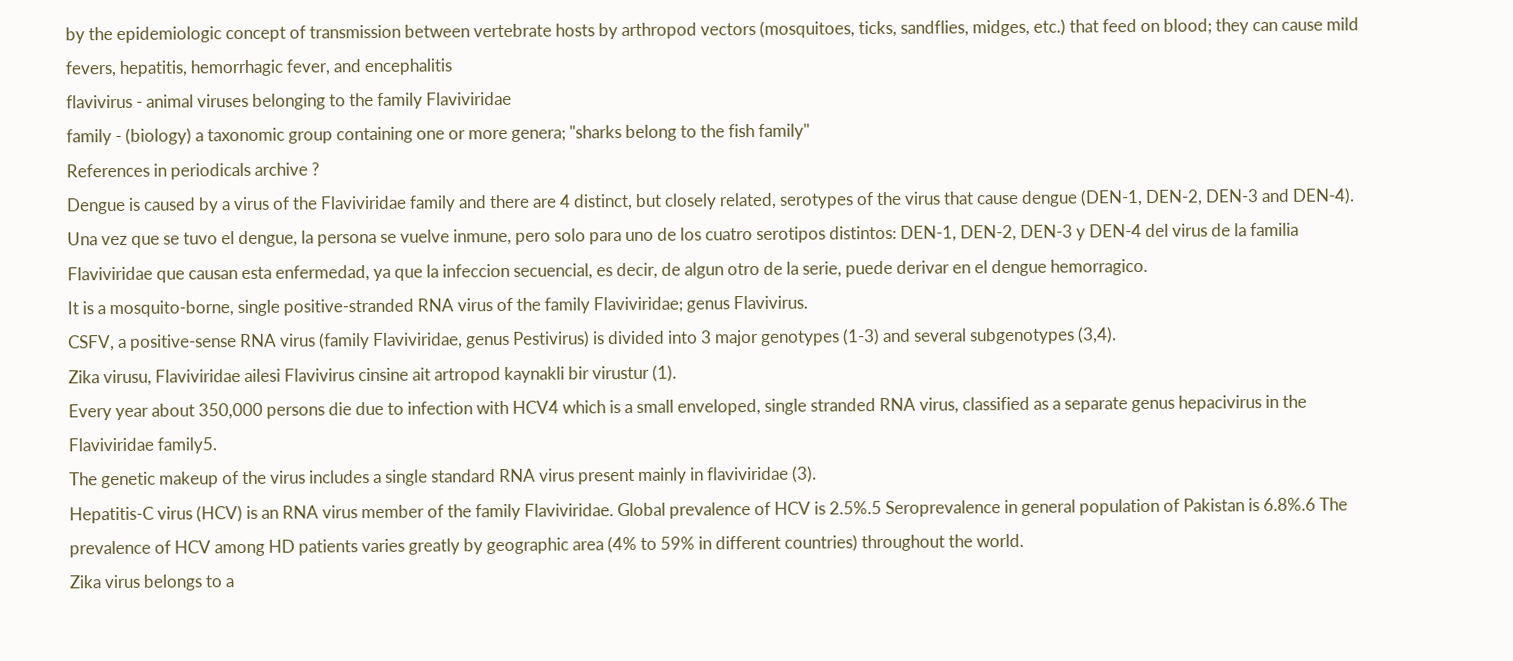by the epidemiologic concept of transmission between vertebrate hosts by arthropod vectors (mosquitoes, ticks, sandflies, midges, etc.) that feed on blood; they can cause mild fevers, hepatitis, hemorrhagic fever, and encephalitis
flavivirus - animal viruses belonging to the family Flaviviridae
family - (biology) a taxonomic group containing one or more genera; "sharks belong to the fish family"
References in periodicals archive ?
Dengue is caused by a virus of the Flaviviridae family and there are 4 distinct, but closely related, serotypes of the virus that cause dengue (DEN-1, DEN-2, DEN-3 and DEN-4).
Una vez que se tuvo el dengue, la persona se vuelve inmune, pero solo para uno de los cuatro serotipos distintos: DEN-1, DEN-2, DEN-3 y DEN-4 del virus de la familia Flaviviridae que causan esta enfermedad, ya que la infeccion secuencial, es decir, de algun otro de la serie, puede derivar en el dengue hemorragico.
It is a mosquito-borne, single positive-stranded RNA virus of the family Flaviviridae; genus Flavivirus.
CSFV, a positive-sense RNA virus (family Flaviviridae, genus Pestivirus) is divided into 3 major genotypes (1-3) and several subgenotypes (3,4).
Zika virusu, Flaviviridae ailesi Flavivirus cinsine ait artropod kaynakli bir virustur (1).
Every year about 350,000 persons die due to infection with HCV4 which is a small enveloped, single stranded RNA virus, classified as a separate genus hepacivirus in the Flaviviridae family5.
The genetic makeup of the virus includes a single standard RNA virus present mainly in flaviviridae (3).
Hepatitis-C virus (HCV) is an RNA virus member of the family Flaviviridae. Global prevalence of HCV is 2.5%.5 Seroprevalence in general population of Pakistan is 6.8%.6 The prevalence of HCV among HD patients varies greatly by geographic area (4% to 59% in different countries) throughout the world.
Zika virus belongs to a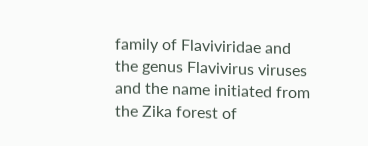family of Flaviviridae and the genus Flavivirus viruses and the name initiated from the Zika forest of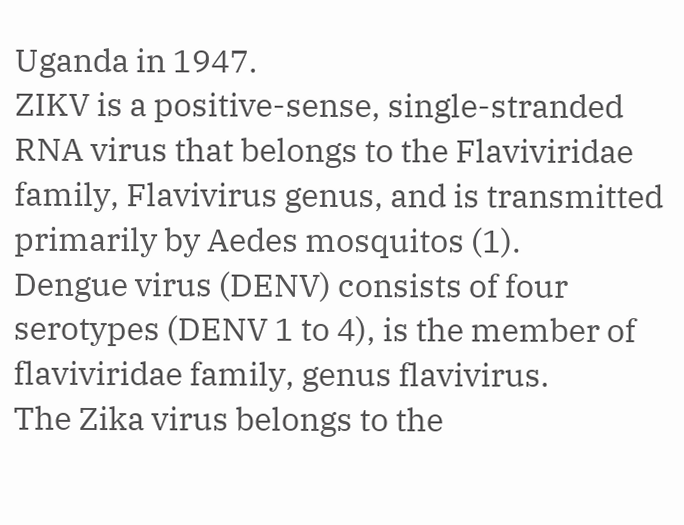Uganda in 1947.
ZIKV is a positive-sense, single-stranded RNA virus that belongs to the Flaviviridae family, Flavivirus genus, and is transmitted primarily by Aedes mosquitos (1).
Dengue virus (DENV) consists of four serotypes (DENV 1 to 4), is the member of flaviviridae family, genus flavivirus.
The Zika virus belongs to the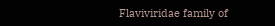Flaviviridae family of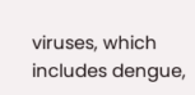viruses, which includes dengue,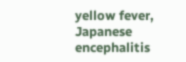yellow fever, Japanese encephalitis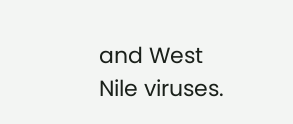and West Nile viruses.